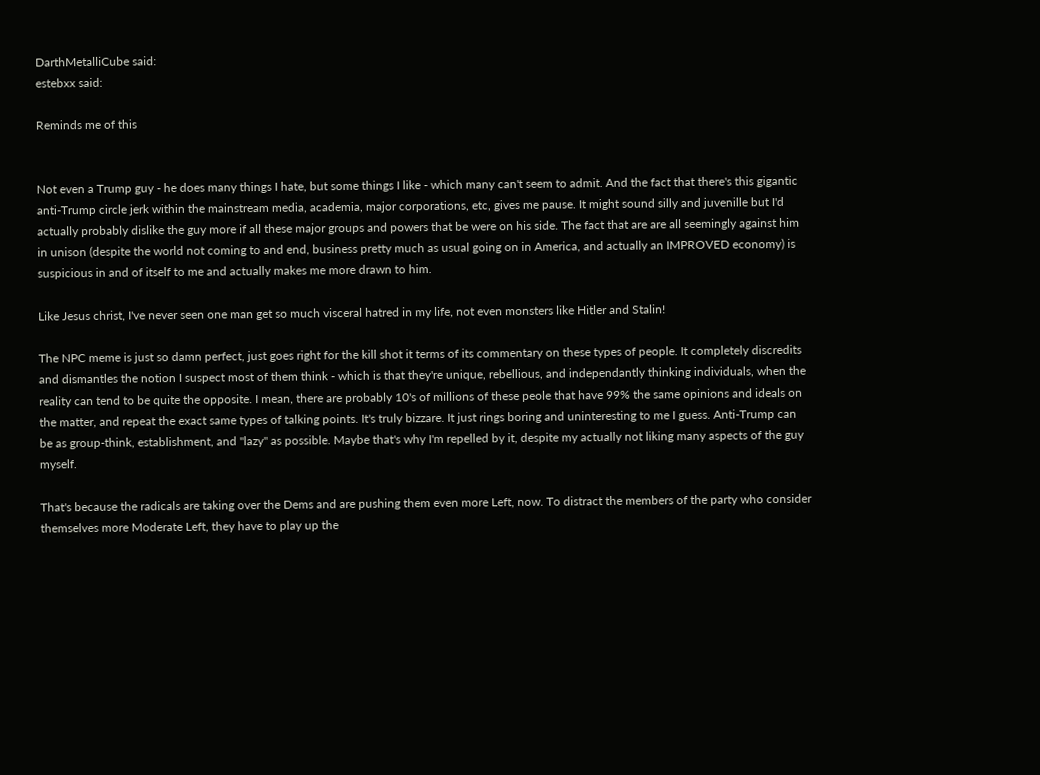DarthMetalliCube said:
estebxx said:

Reminds me of this


Not even a Trump guy - he does many things I hate, but some things I like - which many can't seem to admit. And the fact that there's this gigantic anti-Trump circle jerk within the mainstream media, academia, major corporations, etc, gives me pause. It might sound silly and juvenille but I'd actually probably dislike the guy more if all these major groups and powers that be were on his side. The fact that are are all seemingly against him in unison (despite the world not coming to and end, business pretty much as usual going on in America, and actually an IMPROVED economy) is suspicious in and of itself to me and actually makes me more drawn to him.

Like Jesus christ, I've never seen one man get so much visceral hatred in my life, not even monsters like Hitler and Stalin!

The NPC meme is just so damn perfect, just goes right for the kill shot it terms of its commentary on these types of people. It completely discredits and dismantles the notion I suspect most of them think - which is that they're unique, rebellious, and independantly thinking individuals, when the reality can tend to be quite the opposite. I mean, there are probably 10's of millions of these peole that have 99% the same opinions and ideals on the matter, and repeat the exact same types of talking points. It's truly bizzare. It just rings boring and uninteresting to me I guess. Anti-Trump can be as group-think, establishment, and "lazy" as possible. Maybe that's why I'm repelled by it, despite my actually not liking many aspects of the guy myself.

That's because the radicals are taking over the Dems and are pushing them even more Left, now. To distract the members of the party who consider themselves more Moderate Left, they have to play up the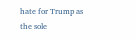hate for Trump as the sole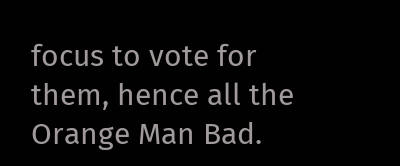focus to vote for them, hence all the Orange Man Bad.